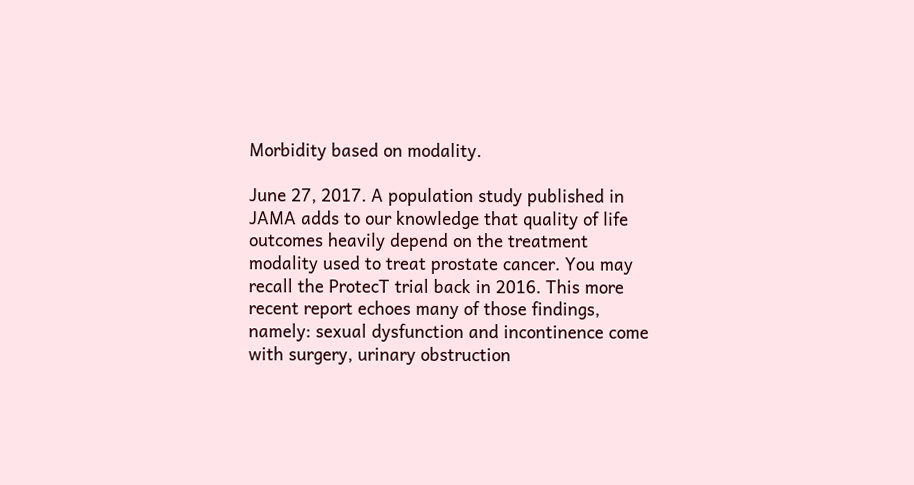Morbidity based on modality.

June 27, 2017. A population study published in JAMA adds to our knowledge that quality of life outcomes heavily depend on the treatment modality used to treat prostate cancer. You may recall the ProtecT trial back in 2016. This more recent report echoes many of those findings, namely: sexual dysfunction and incontinence come with surgery, urinary obstruction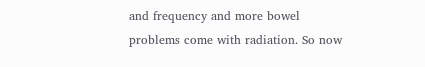and frequency and more bowel problems come with radiation. So now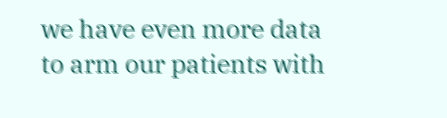we have even more data to arm our patients with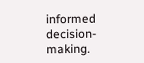informed decision-making.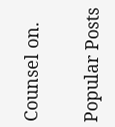Counsel on.


Popular Posts